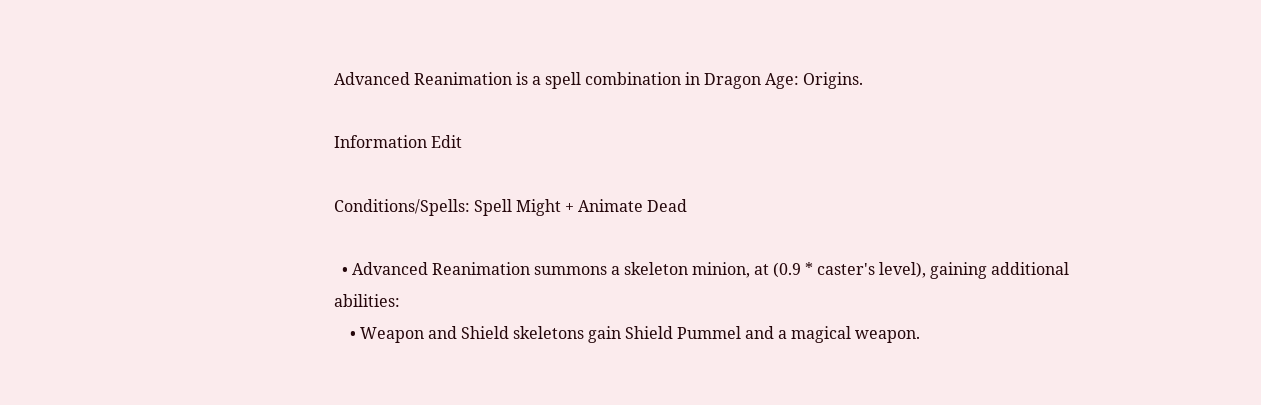Advanced Reanimation is a spell combination in Dragon Age: Origins.

Information Edit

Conditions/Spells: Spell Might + Animate Dead

  • Advanced Reanimation summons a skeleton minion, at (0.9 * caster's level), gaining additional abilities:
    • Weapon and Shield skeletons gain Shield Pummel and a magical weapon.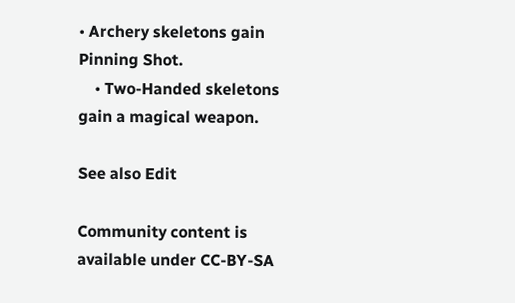• Archery skeletons gain Pinning Shot.
    • Two-Handed skeletons gain a magical weapon.

See also Edit

Community content is available under CC-BY-SA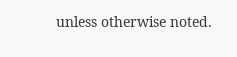unless otherwise noted.